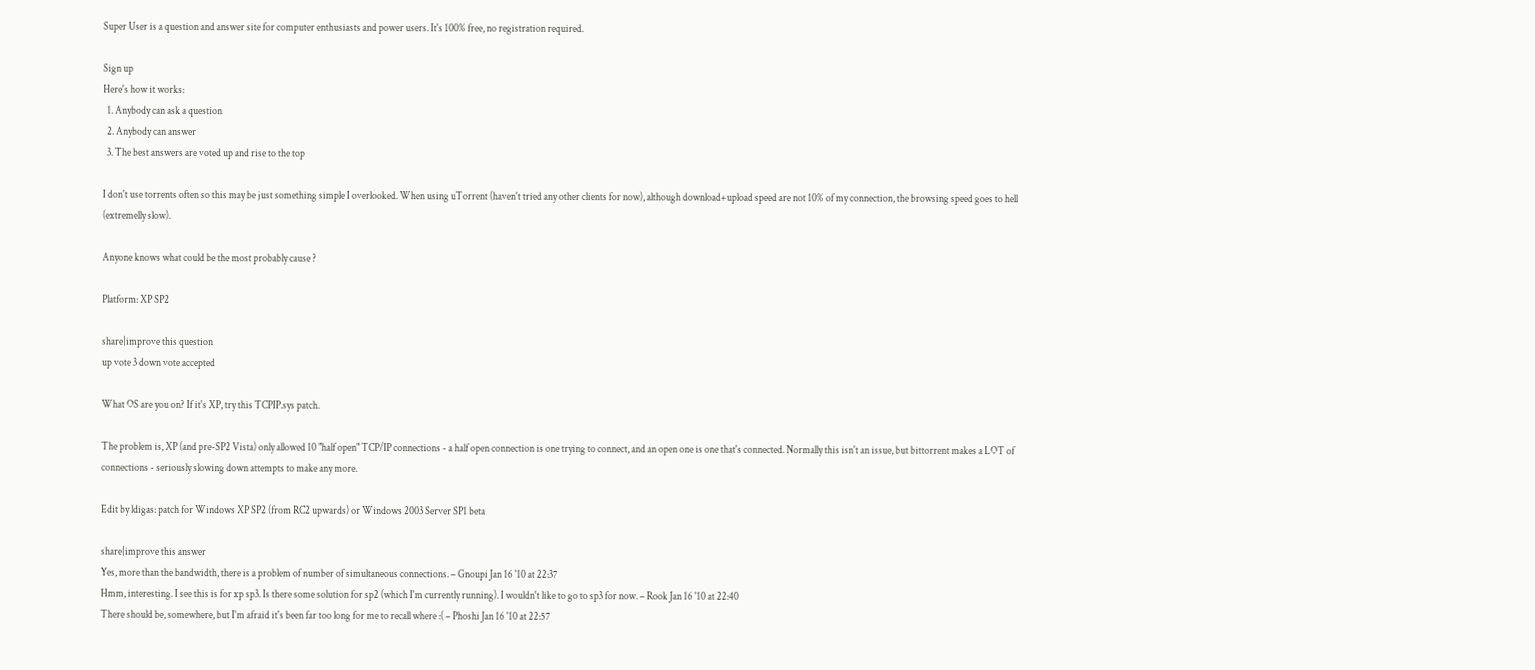Super User is a question and answer site for computer enthusiasts and power users. It's 100% free, no registration required.

Sign up
Here's how it works:
  1. Anybody can ask a question
  2. Anybody can answer
  3. The best answers are voted up and rise to the top

I don't use torrents often so this may be just something simple I overlooked. When using uTorrent (haven't tried any other clients for now), although download+upload speed are not 10% of my connection, the browsing speed goes to hell (extremelly slow).

Anyone knows what could be the most probably cause ?

Platform: XP SP2

share|improve this question
up vote 3 down vote accepted

What OS are you on? If it's XP, try this TCPIP.sys patch.

The problem is, XP (and pre-SP2 Vista) only allowed 10 "half open" TCP/IP connections - a half open connection is one trying to connect, and an open one is one that's connected. Normally this isn't an issue, but bittorrent makes a LOT of connections - seriously slowing down attempts to make any more.

Edit by ldigas: patch for Windows XP SP2 (from RC2 upwards) or Windows 2003 Server SP1 beta

share|improve this answer
Yes, more than the bandwidth, there is a problem of number of simultaneous connections. – Gnoupi Jan 16 '10 at 22:37
Hmm, interesting. I see this is for xp sp3. Is there some solution for sp2 (which I'm currently running). I wouldn't like to go to sp3 for now. – Rook Jan 16 '10 at 22:40
There should be, somewhere, but I'm afraid it's been far too long for me to recall where :( – Phoshi Jan 16 '10 at 22:57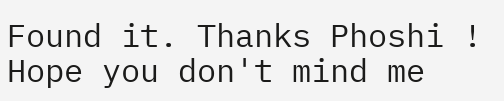Found it. Thanks Phoshi ! Hope you don't mind me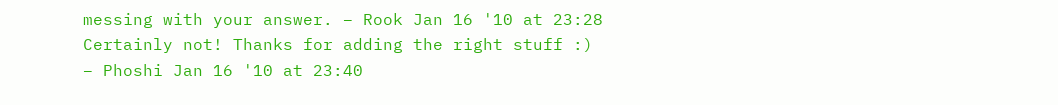messing with your answer. – Rook Jan 16 '10 at 23:28
Certainly not! Thanks for adding the right stuff :) – Phoshi Jan 16 '10 at 23:40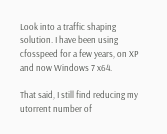Look into a traffic shaping solution. I have been using cfosspeed for a few years, on XP and now Windows 7 x64.

That said, I still find reducing my utorrent number of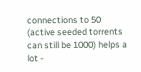connections to 50 (active seeded torrents can still be 1000) helps a lot -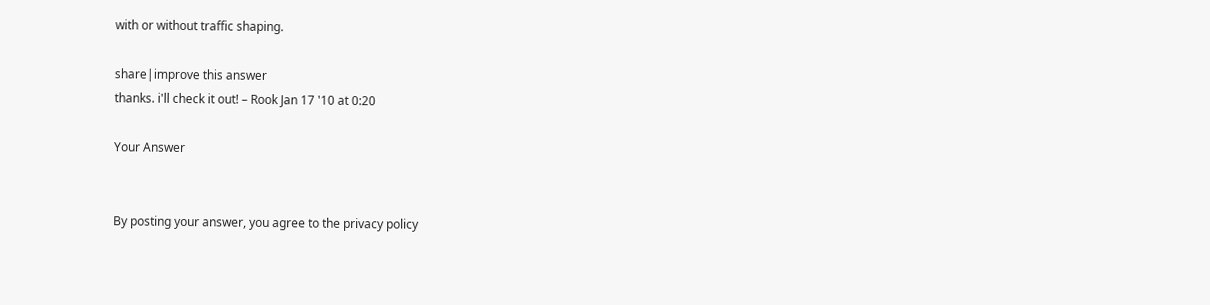with or without traffic shaping.

share|improve this answer
thanks. i'll check it out! – Rook Jan 17 '10 at 0:20

Your Answer


By posting your answer, you agree to the privacy policy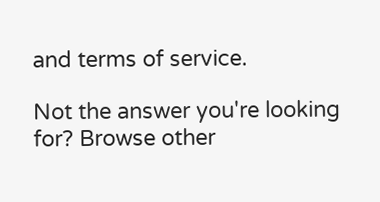and terms of service.

Not the answer you're looking for? Browse other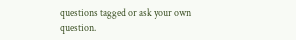questions tagged or ask your own question.